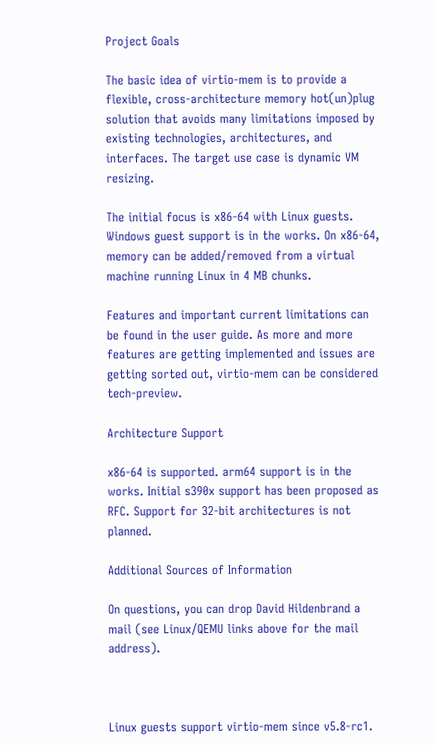Project Goals

The basic idea of virtio-mem is to provide a flexible, cross-architecture memory hot(un)plug solution that avoids many limitations imposed by existing technologies, architectures, and interfaces. The target use case is dynamic VM resizing.

The initial focus is x86-64 with Linux guests. Windows guest support is in the works. On x86-64, memory can be added/removed from a virtual machine running Linux in 4 MB chunks.

Features and important current limitations can be found in the user guide. As more and more features are getting implemented and issues are getting sorted out, virtio-mem can be considered tech-preview.

Architecture Support

x86-64 is supported. arm64 support is in the works. Initial s390x support has been proposed as RFC. Support for 32-bit architectures is not planned.

Additional Sources of Information

On questions, you can drop David Hildenbrand a mail (see Linux/QEMU links above for the mail address).



Linux guests support virtio-mem since v5.8-rc1.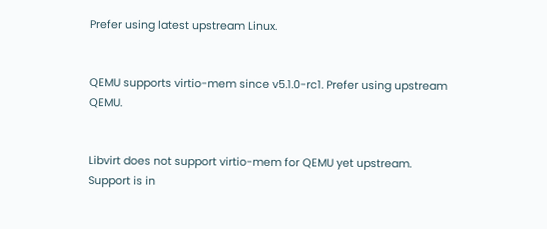Prefer using latest upstream Linux.


QEMU supports virtio-mem since v5.1.0-rc1. Prefer using upstream QEMU.


Libvirt does not support virtio-mem for QEMU yet upstream. Support is in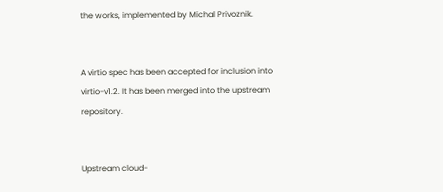the works, implemented by Michal Privoznik.


A virtio spec has been accepted for inclusion into virtio-v1.2. It has been merged into the upstream repository.


Upstream cloud-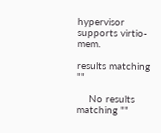hypervisor supports virtio-mem.

results matching ""

    No results matching ""